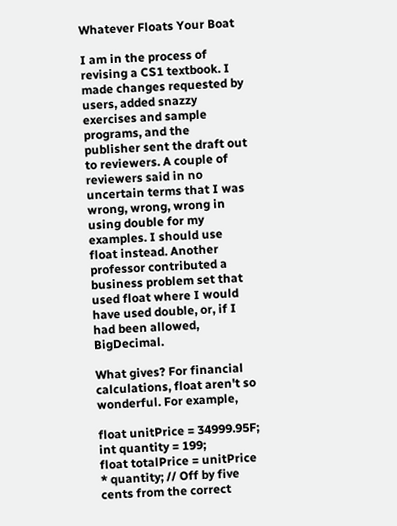Whatever Floats Your Boat

I am in the process of revising a CS1 textbook. I made changes requested by users, added snazzy exercises and sample programs, and the publisher sent the draft out to reviewers. A couple of reviewers said in no uncertain terms that I was wrong, wrong, wrong in using double for my examples. I should use float instead. Another professor contributed a business problem set that used float where I would have used double, or, if I had been allowed, BigDecimal.

What gives? For financial calculations, float aren't so wonderful. For example,

float unitPrice = 34999.95F;
int quantity = 199;
float totalPrice = unitPrice * quantity; // Off by five cents from the correct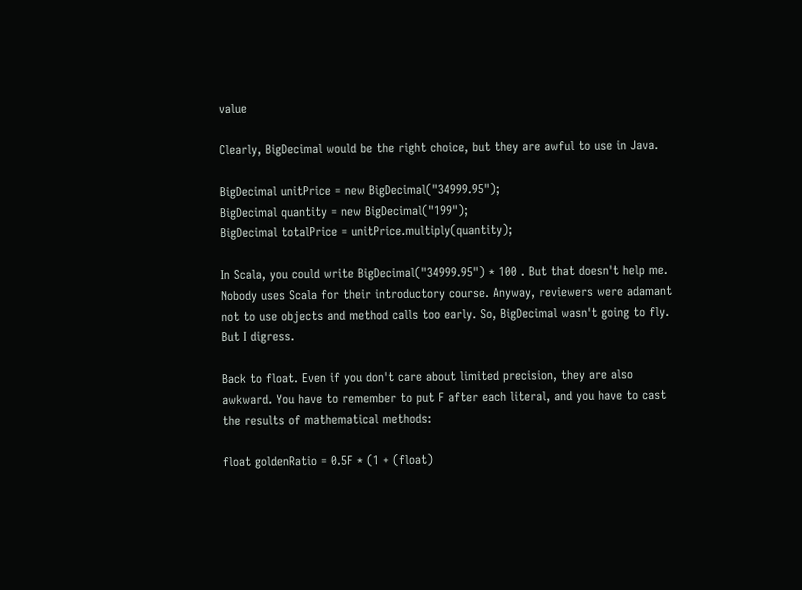value

Clearly, BigDecimal would be the right choice, but they are awful to use in Java.

BigDecimal unitPrice = new BigDecimal("34999.95");
BigDecimal quantity = new BigDecimal("199");
BigDecimal totalPrice = unitPrice.multiply(quantity);

In Scala, you could write BigDecimal("34999.95") * 100 . But that doesn't help me. Nobody uses Scala for their introductory course. Anyway, reviewers were adamant not to use objects and method calls too early. So, BigDecimal wasn't going to fly. But I digress.

Back to float. Even if you don't care about limited precision, they are also awkward. You have to remember to put F after each literal, and you have to cast the results of mathematical methods:

float goldenRatio = 0.5F * (1 + (float)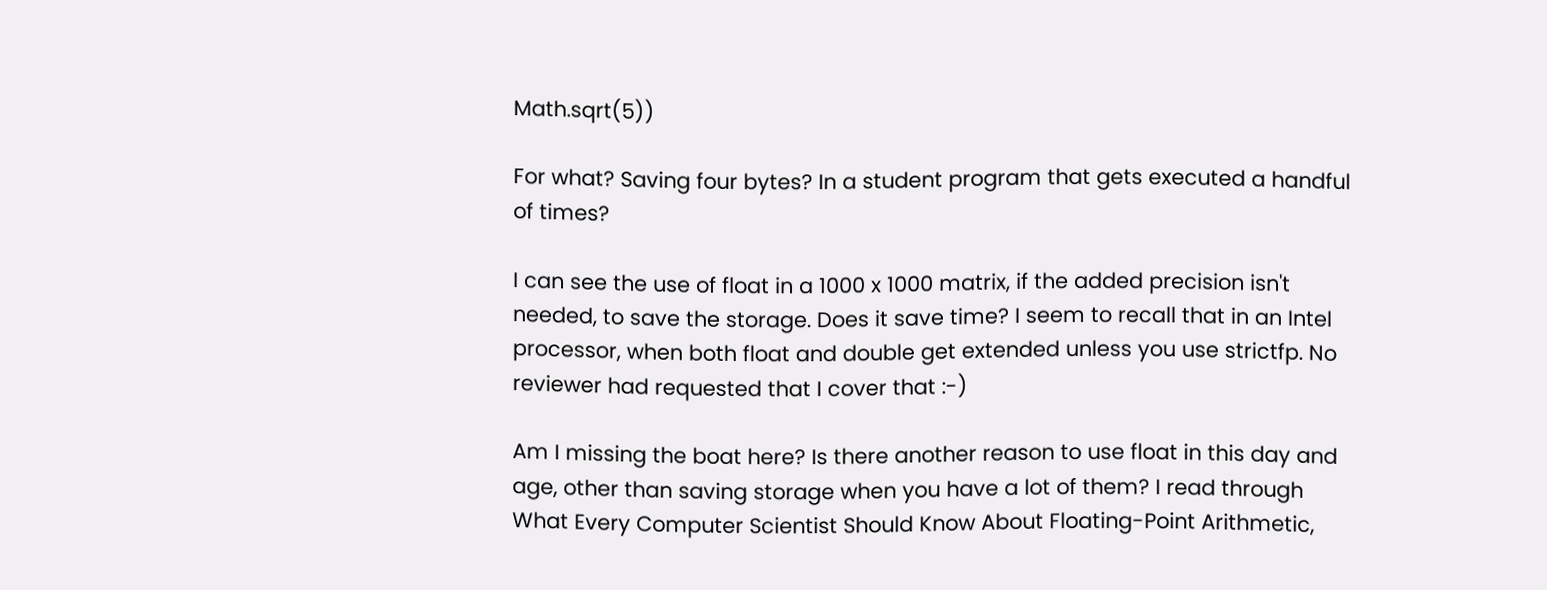Math.sqrt(5))

For what? Saving four bytes? In a student program that gets executed a handful of times?

I can see the use of float in a 1000 x 1000 matrix, if the added precision isn't needed, to save the storage. Does it save time? I seem to recall that in an Intel processor, when both float and double get extended unless you use strictfp. No reviewer had requested that I cover that :-)

Am I missing the boat here? Is there another reason to use float in this day and age, other than saving storage when you have a lot of them? I read through What Every Computer Scientist Should Know About Floating-Point Arithmetic,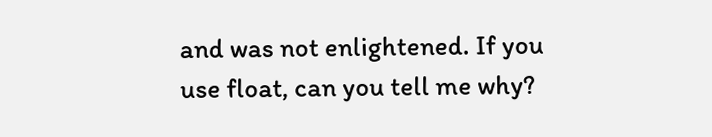and was not enlightened. If you use float, can you tell me why?